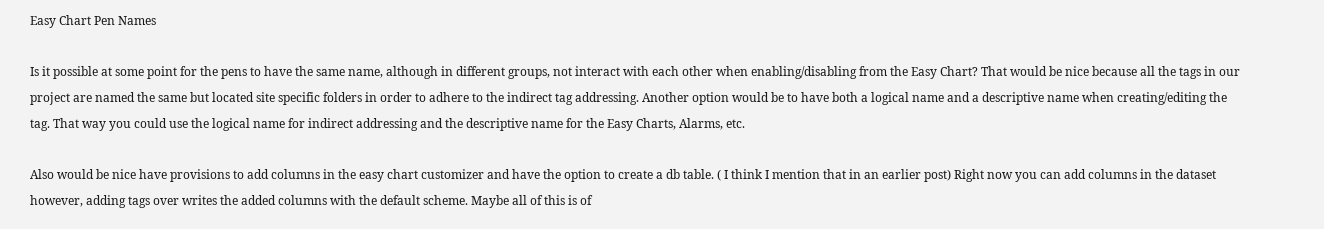Easy Chart Pen Names

Is it possible at some point for the pens to have the same name, although in different groups, not interact with each other when enabling/disabling from the Easy Chart? That would be nice because all the tags in our project are named the same but located site specific folders in order to adhere to the indirect tag addressing. Another option would be to have both a logical name and a descriptive name when creating/editing the tag. That way you could use the logical name for indirect addressing and the descriptive name for the Easy Charts, Alarms, etc.

Also would be nice have provisions to add columns in the easy chart customizer and have the option to create a db table. ( I think I mention that in an earlier post) Right now you can add columns in the dataset however, adding tags over writes the added columns with the default scheme. Maybe all of this is of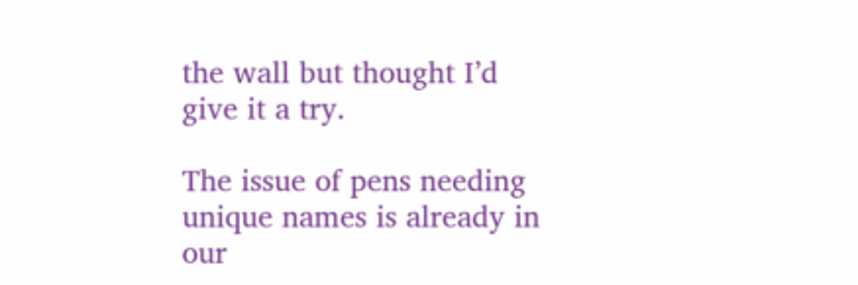the wall but thought I’d give it a try.

The issue of pens needing unique names is already in our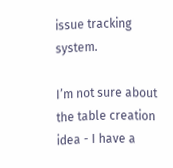issue tracking system.

I’m not sure about the table creation idea - I have a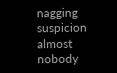nagging suspicion almost nobody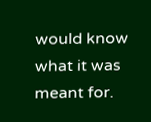would know what it was meant for.